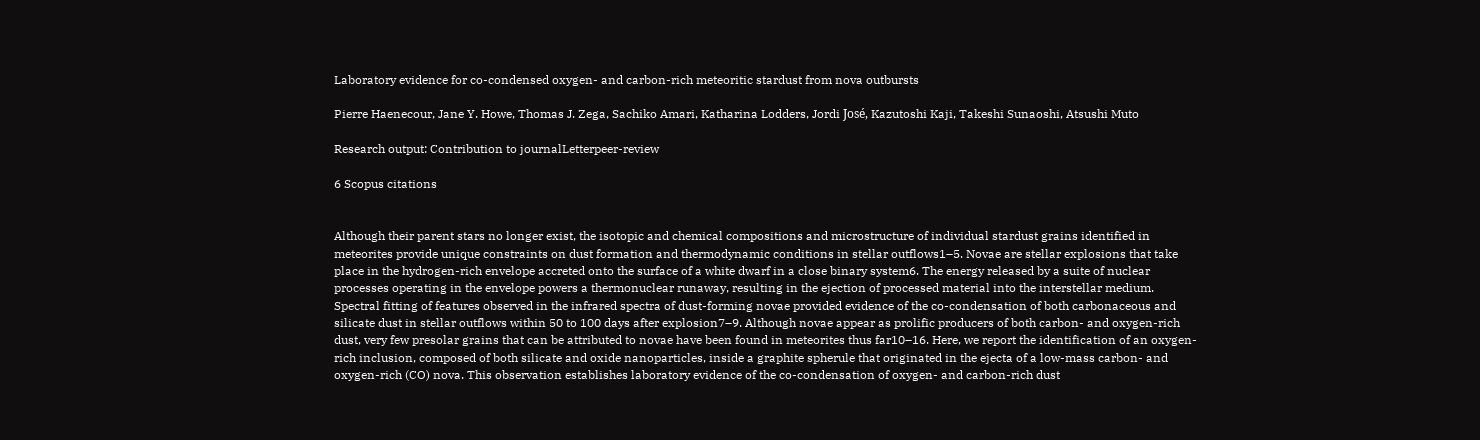Laboratory evidence for co-condensed oxygen- and carbon-rich meteoritic stardust from nova outbursts

Pierre Haenecour, Jane Y. Howe, Thomas J. Zega, Sachiko Amari, Katharina Lodders, Jordi José, Kazutoshi Kaji, Takeshi Sunaoshi, Atsushi Muto

Research output: Contribution to journalLetterpeer-review

6 Scopus citations


Although their parent stars no longer exist, the isotopic and chemical compositions and microstructure of individual stardust grains identified in meteorites provide unique constraints on dust formation and thermodynamic conditions in stellar outflows1–5. Novae are stellar explosions that take place in the hydrogen-rich envelope accreted onto the surface of a white dwarf in a close binary system6. The energy released by a suite of nuclear processes operating in the envelope powers a thermonuclear runaway, resulting in the ejection of processed material into the interstellar medium. Spectral fitting of features observed in the infrared spectra of dust-forming novae provided evidence of the co-condensation of both carbonaceous and silicate dust in stellar outflows within 50 to 100 days after explosion7–9. Although novae appear as prolific producers of both carbon- and oxygen-rich dust, very few presolar grains that can be attributed to novae have been found in meteorites thus far10–16. Here, we report the identification of an oxygen-rich inclusion, composed of both silicate and oxide nanoparticles, inside a graphite spherule that originated in the ejecta of a low-mass carbon- and oxygen-rich (CO) nova. This observation establishes laboratory evidence of the co-condensation of oxygen- and carbon-rich dust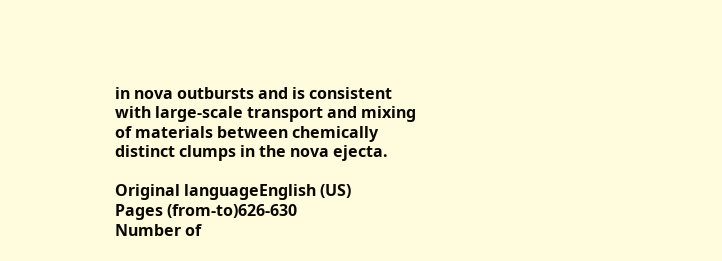in nova outbursts and is consistent with large-scale transport and mixing of materials between chemically distinct clumps in the nova ejecta.

Original languageEnglish (US)
Pages (from-to)626-630
Number of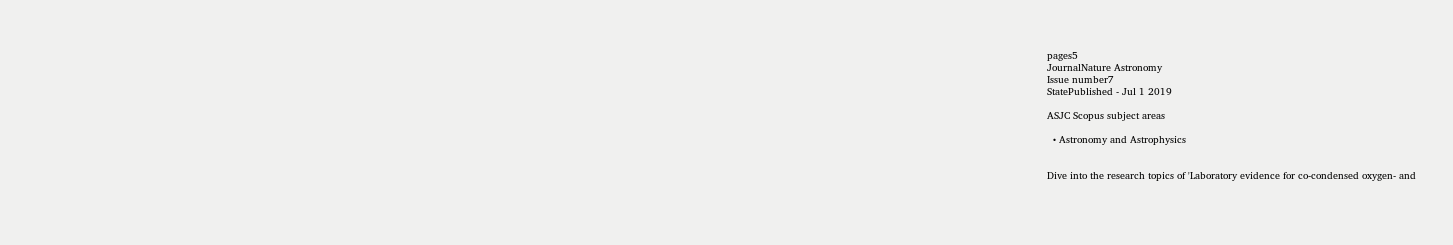pages5
JournalNature Astronomy
Issue number7
StatePublished - Jul 1 2019

ASJC Scopus subject areas

  • Astronomy and Astrophysics


Dive into the research topics of 'Laboratory evidence for co-condensed oxygen- and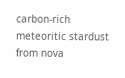carbon-rich meteoritic stardust from nova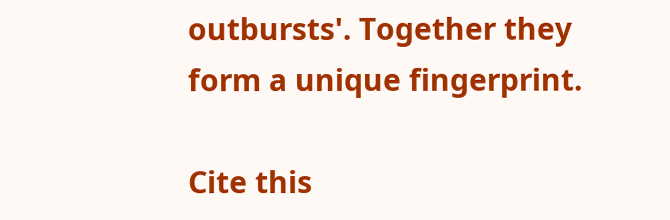outbursts'. Together they form a unique fingerprint.

Cite this